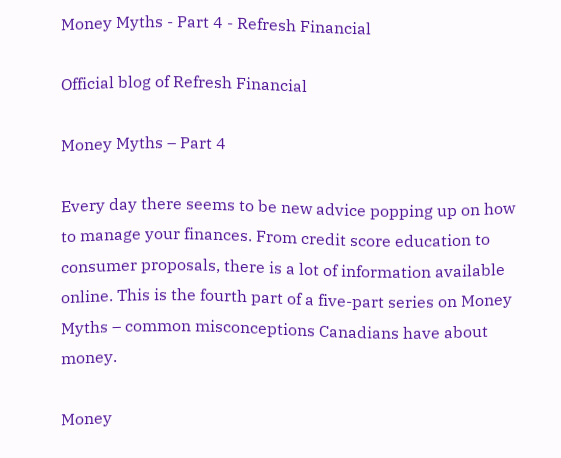Money Myths - Part 4 - Refresh Financial

Official blog of Refresh Financial

Money Myths – Part 4

Every day there seems to be new advice popping up on how to manage your finances. From credit score education to consumer proposals, there is a lot of information available online. This is the fourth part of a five-part series on Money Myths – common misconceptions Canadians have about money.

Money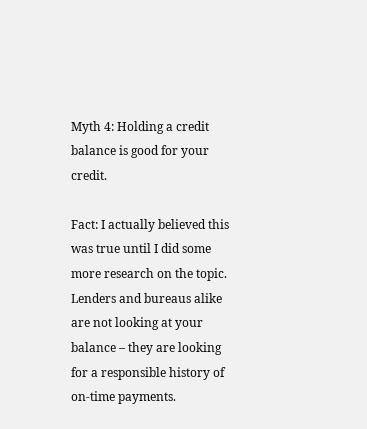Myth 4: Holding a credit balance is good for your credit.

Fact: I actually believed this was true until I did some more research on the topic. Lenders and bureaus alike are not looking at your balance – they are looking for a responsible history of on-time payments.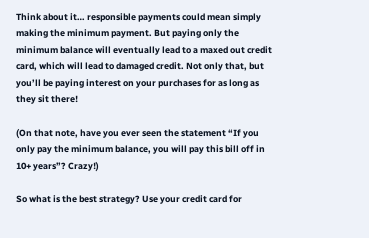Think about it… responsible payments could mean simply making the minimum payment. But paying only the minimum balance will eventually lead to a maxed out credit card, which will lead to damaged credit. Not only that, but you’ll be paying interest on your purchases for as long as they sit there!

(On that note, have you ever seen the statement “If you only pay the minimum balance, you will pay this bill off in 10+ years”? Crazy!)

So what is the best strategy? Use your credit card for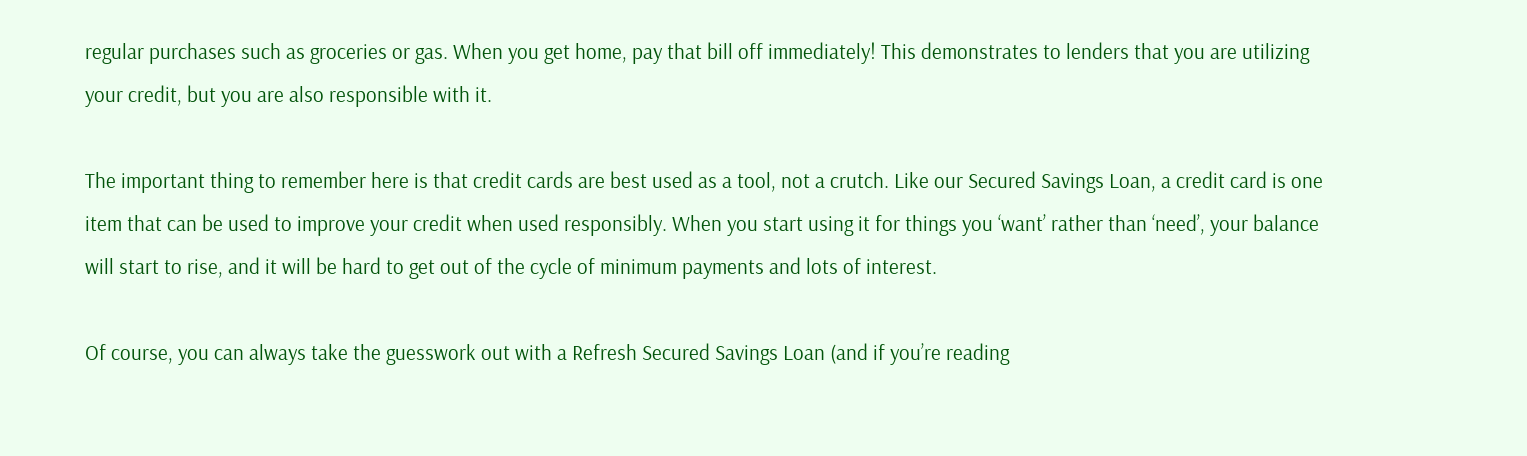regular purchases such as groceries or gas. When you get home, pay that bill off immediately! This demonstrates to lenders that you are utilizing your credit, but you are also responsible with it.

The important thing to remember here is that credit cards are best used as a tool, not a crutch. Like our Secured Savings Loan, a credit card is one item that can be used to improve your credit when used responsibly. When you start using it for things you ‘want’ rather than ‘need’, your balance will start to rise, and it will be hard to get out of the cycle of minimum payments and lots of interest.

Of course, you can always take the guesswork out with a Refresh Secured Savings Loan (and if you’re reading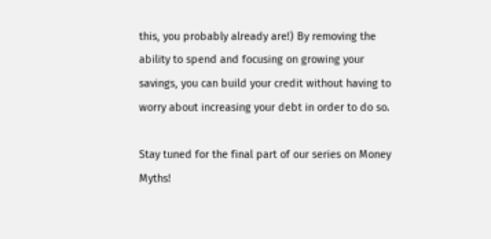this, you probably already are!) By removing the ability to spend and focusing on growing your savings, you can build your credit without having to worry about increasing your debt in order to do so.

Stay tuned for the final part of our series on Money Myths!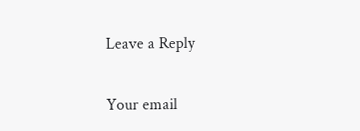Leave a Reply

Your email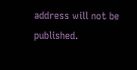address will not be published.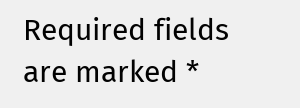Required fields are marked *